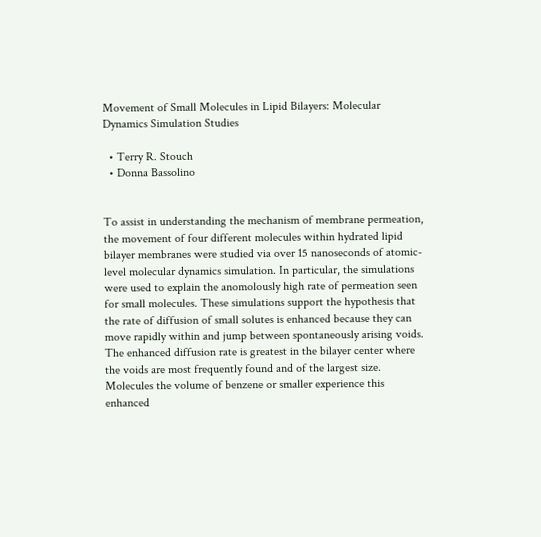Movement of Small Molecules in Lipid Bilayers: Molecular Dynamics Simulation Studies

  • Terry R. Stouch
  • Donna Bassolino


To assist in understanding the mechanism of membrane permeation, the movement of four different molecules within hydrated lipid bilayer membranes were studied via over 15 nanoseconds of atomic-level molecular dynamics simulation. In particular, the simulations were used to explain the anomolously high rate of permeation seen for small molecules. These simulations support the hypothesis that the rate of diffusion of small solutes is enhanced because they can move rapidly within and jump between spontaneously arising voids. The enhanced diffusion rate is greatest in the bilayer center where the voids are most frequently found and of the largest size. Molecules the volume of benzene or smaller experience this enhanced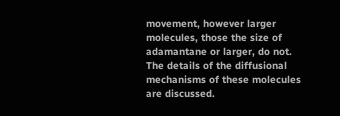movement, however larger molecules, those the size of adamantane or larger, do not. The details of the diffusional mechanisms of these molecules are discussed.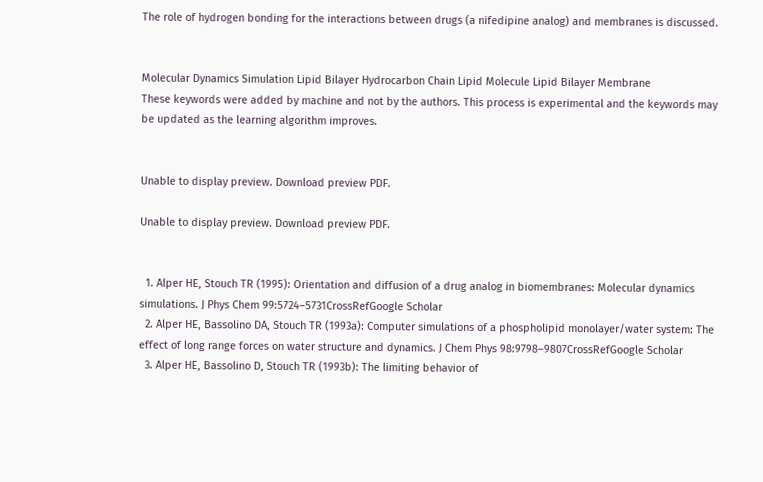The role of hydrogen bonding for the interactions between drugs (a nifedipine analog) and membranes is discussed.


Molecular Dynamics Simulation Lipid Bilayer Hydrocarbon Chain Lipid Molecule Lipid Bilayer Membrane
These keywords were added by machine and not by the authors. This process is experimental and the keywords may be updated as the learning algorithm improves.


Unable to display preview. Download preview PDF.

Unable to display preview. Download preview PDF.


  1. Alper HE, Stouch TR (1995): Orientation and diffusion of a drug analog in biomembranes: Molecular dynamics simulations. J Phys Chem 99:5724–5731CrossRefGoogle Scholar
  2. Alper HE, Bassolino DA, Stouch TR (1993a): Computer simulations of a phospholipid monolayer/water system: The effect of long range forces on water structure and dynamics. J Chem Phys 98:9798–9807CrossRefGoogle Scholar
  3. Alper HE, Bassolino D, Stouch TR (1993b): The limiting behavior of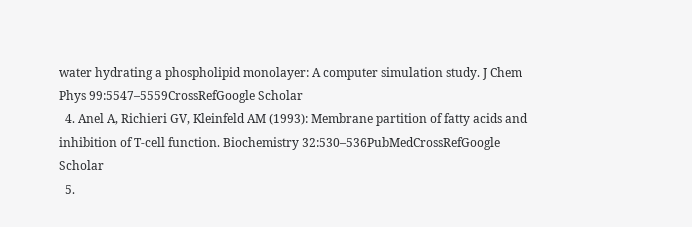water hydrating a phospholipid monolayer: A computer simulation study. J Chem Phys 99:5547–5559CrossRefGoogle Scholar
  4. Anel A, Richieri GV, Kleinfeld AM (1993): Membrane partition of fatty acids and inhibition of T-cell function. Biochemistry 32:530–536PubMedCrossRefGoogle Scholar
  5.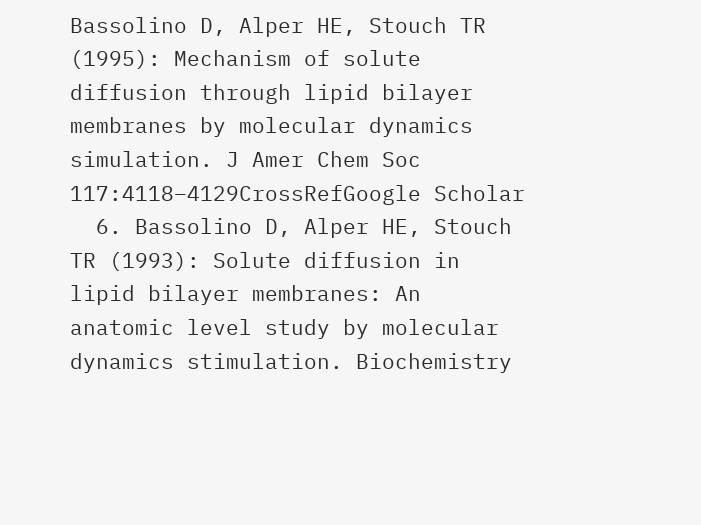Bassolino D, Alper HE, Stouch TR (1995): Mechanism of solute diffusion through lipid bilayer membranes by molecular dynamics simulation. J Amer Chem Soc 117:4118–4129CrossRefGoogle Scholar
  6. Bassolino D, Alper HE, Stouch TR (1993): Solute diffusion in lipid bilayer membranes: An anatomic level study by molecular dynamics stimulation. Biochemistry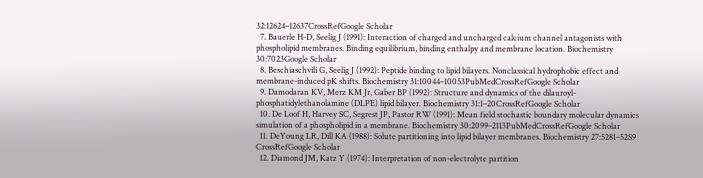32:12624–12637CrossRefGoogle Scholar
  7. Bauerle H-D, Seelig J (1991): Interaction of charged and uncharged calcium channel antagonists with phospholipid membranes. Binding equilibrium, binding enthalpy and membrane location. Biochemistry 30:7023Google Scholar
  8. Beschiaschvili G, Seelig J (1992): Peptide binding to lipid bilayers. Nonclassical hydrophobic effect and membrane-induced pK shifts. Biochemistry 31:10044–10053PubMedCrossRefGoogle Scholar
  9. Damodaran KV, Merz KM Jr, Gaber BP (1992): Structure and dynamics of the dilauroyl-phosphatidylethanolamine (DLPE) lipid bilayer. Biochemistry 31:1–20CrossRefGoogle Scholar
  10. De Loof H, Harvey SC, Segrest JP, Pastor RW (1991): Mean field stochastic boundary molecular dynamics simulation of a phospholipid in a membrane. Biochemistry 30:2099–2113PubMedCrossRefGoogle Scholar
  11. DeYoung LR, Dill KA (1988): Solute partitioning into lipid bilayer membranes. Biochemistry 27:5281–52S9 CrossRefGoogle Scholar
  12. Diamond JM, Katz Y (1974): Interpretation of non-electrolyte partition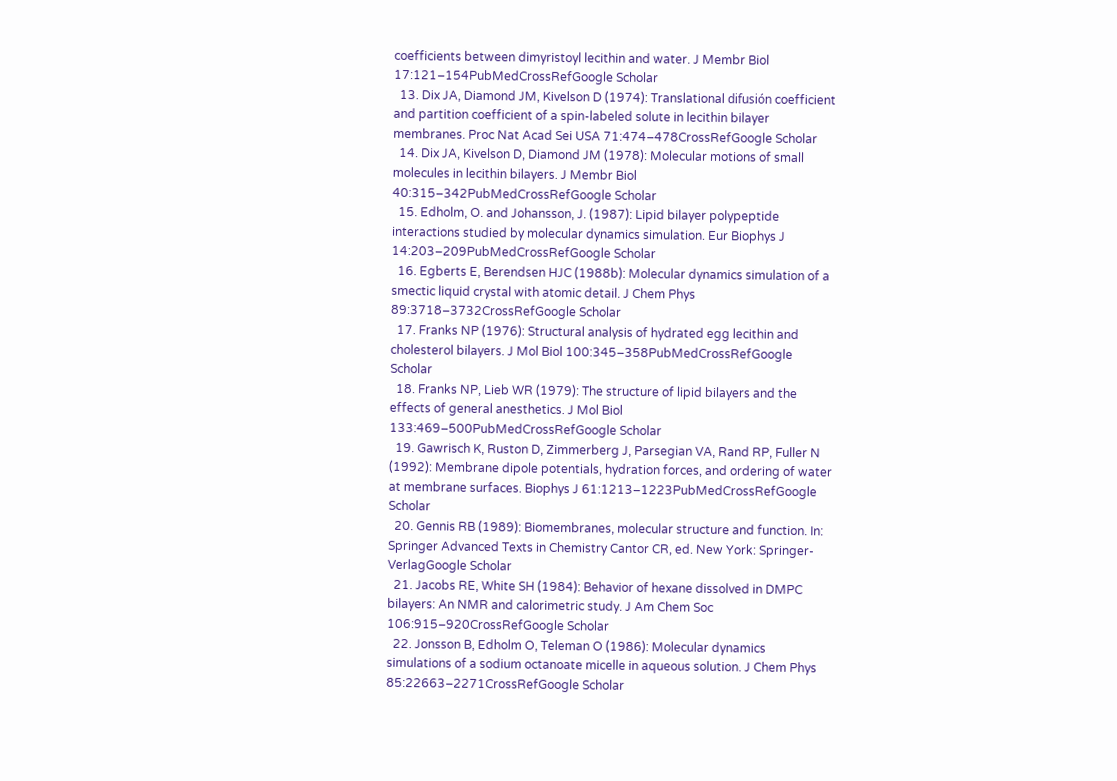coefficients between dimyristoyl lecithin and water. J Membr Biol 17:121–154PubMedCrossRefGoogle Scholar
  13. Dix JA, Diamond JM, Kivelson D (1974): Translational difusión coefficient and partition coefficient of a spin-labeled solute in lecithin bilayer membranes. Proc Nat Acad Sei USA 71:474–478CrossRefGoogle Scholar
  14. Dix JA, Kivelson D, Diamond JM (1978): Molecular motions of small molecules in lecithin bilayers. J Membr Biol 40:315–342PubMedCrossRefGoogle Scholar
  15. Edholm, O. and Johansson, J. (1987): Lipid bilayer polypeptide interactions studied by molecular dynamics simulation. Eur Biophys J 14:203–209PubMedCrossRefGoogle Scholar
  16. Egberts E, Berendsen HJC (1988b): Molecular dynamics simulation of a smectic liquid crystal with atomic detail. J Chem Phys 89:3718–3732CrossRefGoogle Scholar
  17. Franks NP (1976): Structural analysis of hydrated egg lecithin and cholesterol bilayers. J Mol Biol 100:345–358PubMedCrossRefGoogle Scholar
  18. Franks NP, Lieb WR (1979): The structure of lipid bilayers and the effects of general anesthetics. J Mol Biol 133:469–500PubMedCrossRefGoogle Scholar
  19. Gawrisch K, Ruston D, Zimmerberg J, Parsegian VA, Rand RP, Fuller N (1992): Membrane dipole potentials, hydration forces, and ordering of water at membrane surfaces. Biophys J 61:1213–1223PubMedCrossRefGoogle Scholar
  20. Gennis RB (1989): Biomembranes, molecular structure and function. In: Springer Advanced Texts in Chemistry Cantor CR, ed. New York: Springer-VerlagGoogle Scholar
  21. Jacobs RE, White SH (1984): Behavior of hexane dissolved in DMPC bilayers: An NMR and calorimetric study. J Am Chem Soc 106:915–920CrossRefGoogle Scholar
  22. Jonsson B, Edholm O, Teleman O (1986): Molecular dynamics simulations of a sodium octanoate micelle in aqueous solution. J Chem Phys 85:22663–2271CrossRefGoogle Scholar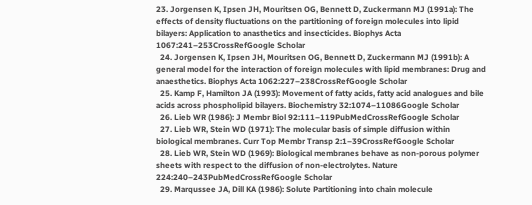23. Jorgensen K, Ipsen JH, Mouritsen OG, Bennett D, Zuckermann MJ (1991a): The effects of density fluctuations on the partitioning of foreign molecules into lipid bilayers: Application to anasthetics and insecticides. Biophys Acta 1067:241–253CrossRefGoogle Scholar
  24. Jorgensen K, Ipsen JH, Mouritsen OG, Bennett D, Zuckermann MJ (1991b): A general model for the interaction of foreign molecules with lipid membranes: Drug and anaesthetics. Biophys Acta 1062:227–238CrossRefGoogle Scholar
  25. Kamp F, Hamilton JA (1993): Movement of fatty acids, fatty acid analogues and bile acids across phospholipid bilayers. Biochemistry 32:1074–11086Google Scholar
  26. Lieb WR (1986): J Membr Biol 92:111–119PubMedCrossRefGoogle Scholar
  27. Lieb WR, Stein WD (1971): The molecular basis of simple diffusion within biological membranes. Curr Top Membr Transp 2:1–39CrossRefGoogle Scholar
  28. Lieb WR, Stein WD (1969): Biological membranes behave as non-porous polymer sheets with respect to the diffusion of non-electrolytes. Nature 224:240–243PubMedCrossRefGoogle Scholar
  29. Marqussee JA, Dill KA (1986): Solute Partitioning into chain molecule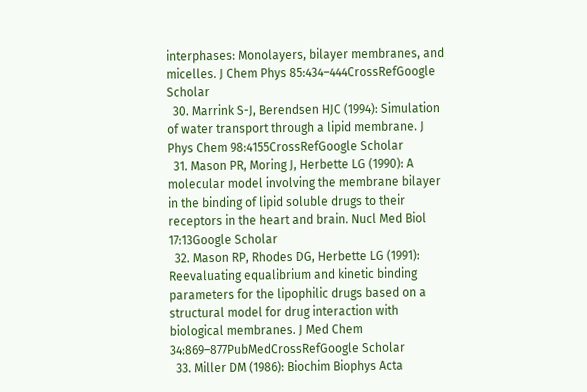interphases: Monolayers, bilayer membranes, and micelles. J Chem Phys 85:434–444CrossRefGoogle Scholar
  30. Marrink S-J, Berendsen HJC (1994): Simulation of water transport through a lipid membrane. J Phys Chem 98:4155CrossRefGoogle Scholar
  31. Mason PR, Moring J, Herbette LG (1990): A molecular model involving the membrane bilayer in the binding of lipid soluble drugs to their receptors in the heart and brain. Nucl Med Biol 17:13Google Scholar
  32. Mason RP, Rhodes DG, Herbette LG (1991): Reevaluating equalibrium and kinetic binding parameters for the lipophilic drugs based on a structural model for drug interaction with biological membranes. J Med Chem 34:869–877PubMedCrossRefGoogle Scholar
  33. Miller DM (1986): Biochim Biophys Acta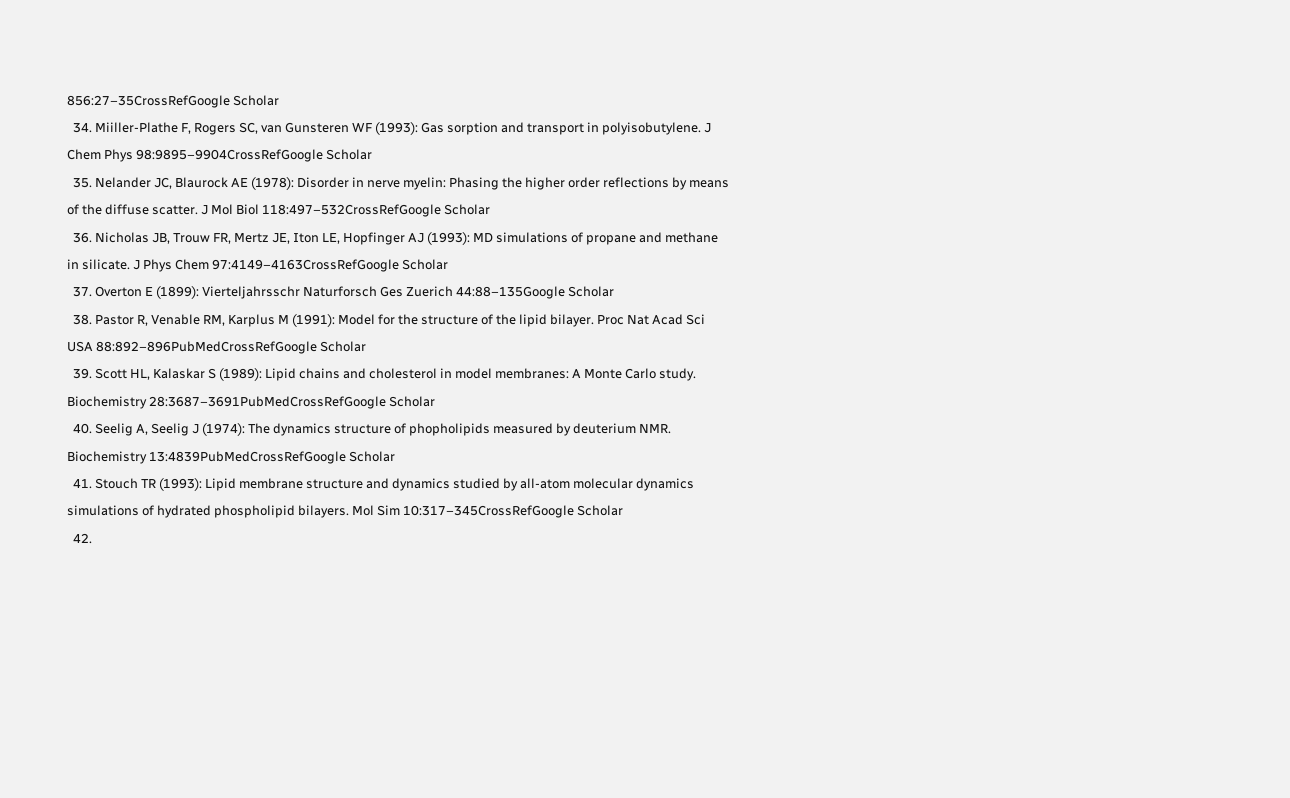856:27–35CrossRefGoogle Scholar
  34. Miiller-Plathe F, Rogers SC, van Gunsteren WF (1993): Gas sorption and transport in polyisobutylene. J Chem Phys 98:9895–9904CrossRefGoogle Scholar
  35. Nelander JC, Blaurock AE (1978): Disorder in nerve myelin: Phasing the higher order reflections by means of the diffuse scatter. J Mol Biol 118:497–532CrossRefGoogle Scholar
  36. Nicholas JB, Trouw FR, Mertz JE, Iton LE, Hopfinger AJ (1993): MD simulations of propane and methane in silicate. J Phys Chem 97:4149–4163CrossRefGoogle Scholar
  37. Overton E (1899): Vierteljahrsschr Naturforsch Ges Zuerich 44:88–135Google Scholar
  38. Pastor R, Venable RM, Karplus M (1991): Model for the structure of the lipid bilayer. Proc Nat Acad Sci USA 88:892–896PubMedCrossRefGoogle Scholar
  39. Scott HL, Kalaskar S (1989): Lipid chains and cholesterol in model membranes: A Monte Carlo study. Biochemistry 28:3687–3691PubMedCrossRefGoogle Scholar
  40. Seelig A, Seelig J (1974): The dynamics structure of phopholipids measured by deuterium NMR. Biochemistry 13:4839PubMedCrossRefGoogle Scholar
  41. Stouch TR (1993): Lipid membrane structure and dynamics studied by all-atom molecular dynamics simulations of hydrated phospholipid bilayers. Mol Sim 10:317–345CrossRefGoogle Scholar
  42.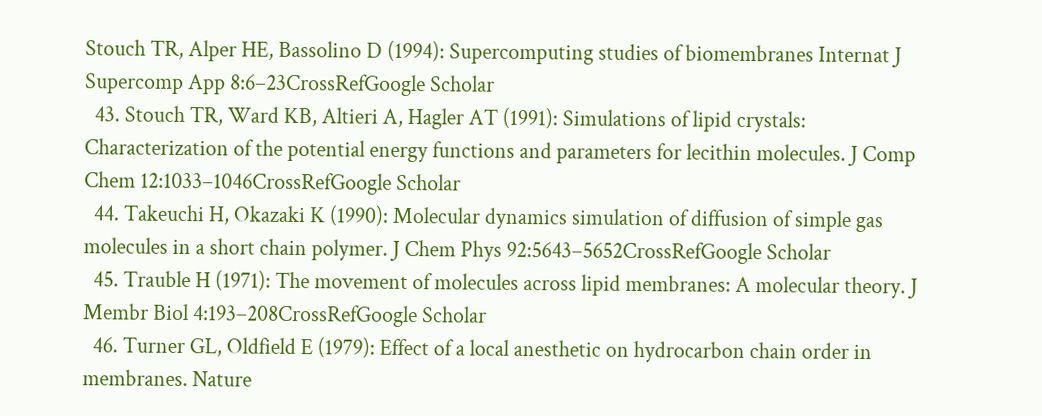Stouch TR, Alper HE, Bassolino D (1994): Supercomputing studies of biomembranes Internat J Supercomp App 8:6–23CrossRefGoogle Scholar
  43. Stouch TR, Ward KB, Altieri A, Hagler AT (1991): Simulations of lipid crystals: Characterization of the potential energy functions and parameters for lecithin molecules. J Comp Chem 12:1033–1046CrossRefGoogle Scholar
  44. Takeuchi H, Okazaki K (1990): Molecular dynamics simulation of diffusion of simple gas molecules in a short chain polymer. J Chem Phys 92:5643–5652CrossRefGoogle Scholar
  45. Trauble H (1971): The movement of molecules across lipid membranes: A molecular theory. J Membr Biol 4:193–208CrossRefGoogle Scholar
  46. Turner GL, Oldfield E (1979): Effect of a local anesthetic on hydrocarbon chain order in membranes. Nature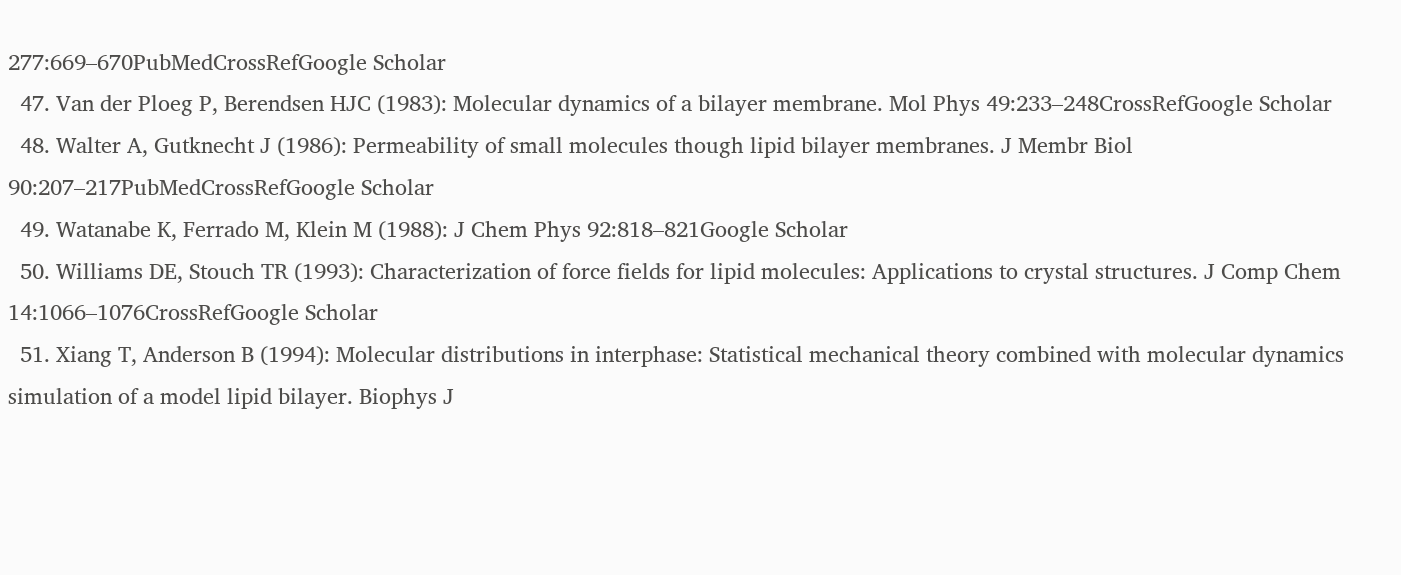277:669–670PubMedCrossRefGoogle Scholar
  47. Van der Ploeg P, Berendsen HJC (1983): Molecular dynamics of a bilayer membrane. Mol Phys 49:233–248CrossRefGoogle Scholar
  48. Walter A, Gutknecht J (1986): Permeability of small molecules though lipid bilayer membranes. J Membr Biol 90:207–217PubMedCrossRefGoogle Scholar
  49. Watanabe K, Ferrado M, Klein M (1988): J Chem Phys 92:818–821Google Scholar
  50. Williams DE, Stouch TR (1993): Characterization of force fields for lipid molecules: Applications to crystal structures. J Comp Chem 14:1066–1076CrossRefGoogle Scholar
  51. Xiang T, Anderson B (1994): Molecular distributions in interphase: Statistical mechanical theory combined with molecular dynamics simulation of a model lipid bilayer. Biophys J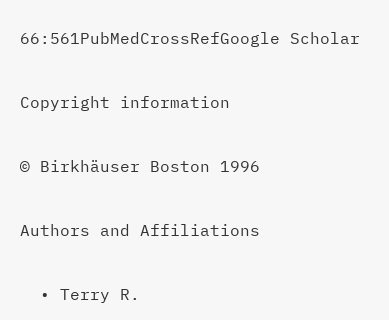66:561PubMedCrossRefGoogle Scholar

Copyright information

© Birkhäuser Boston 1996

Authors and Affiliations

  • Terry R.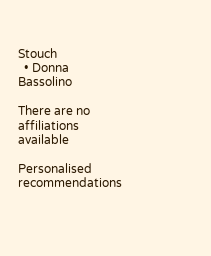Stouch
  • Donna Bassolino

There are no affiliations available

Personalised recommendations